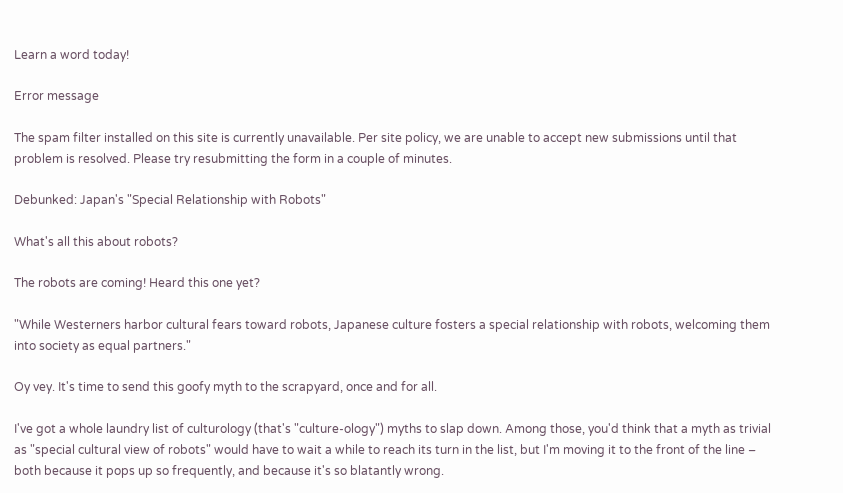Learn a word today!

Error message

The spam filter installed on this site is currently unavailable. Per site policy, we are unable to accept new submissions until that problem is resolved. Please try resubmitting the form in a couple of minutes.

Debunked: Japan's "Special Relationship with Robots"

What's all this about robots?

The robots are coming! Heard this one yet?

"While Westerners harbor cultural fears toward robots, Japanese culture fosters a special relationship with robots, welcoming them into society as equal partners."

Oy vey. It's time to send this goofy myth to the scrapyard, once and for all.

I've got a whole laundry list of culturology (that's "culture-ology") myths to slap down. Among those, you'd think that a myth as trivial as "special cultural view of robots" would have to wait a while to reach its turn in the list, but I'm moving it to the front of the line – both because it pops up so frequently, and because it's so blatantly wrong.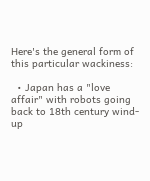Here's the general form of this particular wackiness:

  • Japan has a "love affair" with robots going back to 18th century wind-up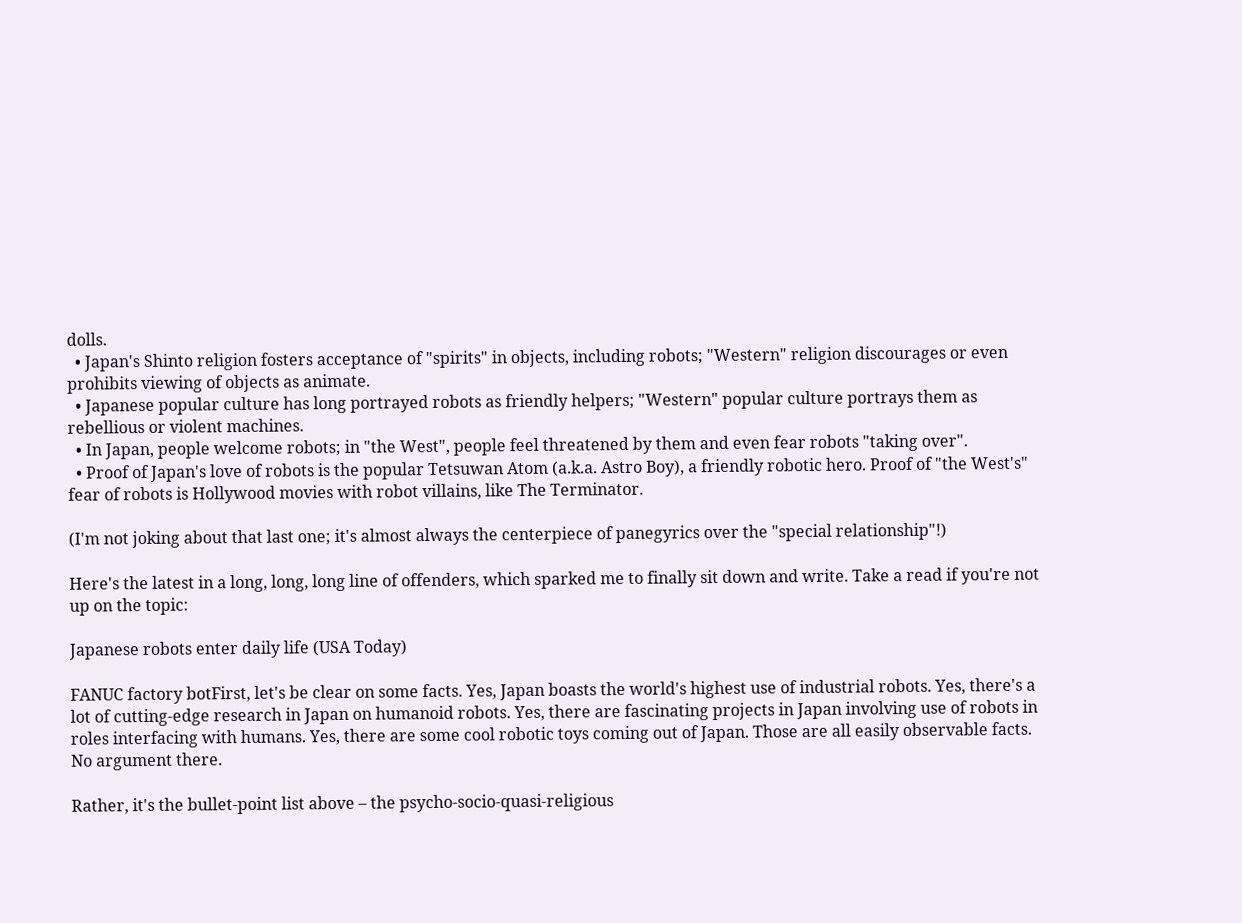dolls.
  • Japan's Shinto religion fosters acceptance of "spirits" in objects, including robots; "Western" religion discourages or even prohibits viewing of objects as animate.
  • Japanese popular culture has long portrayed robots as friendly helpers; "Western" popular culture portrays them as rebellious or violent machines.
  • In Japan, people welcome robots; in "the West", people feel threatened by them and even fear robots "taking over".
  • Proof of Japan's love of robots is the popular Tetsuwan Atom (a.k.a. Astro Boy), a friendly robotic hero. Proof of "the West's" fear of robots is Hollywood movies with robot villains, like The Terminator.

(I'm not joking about that last one; it's almost always the centerpiece of panegyrics over the "special relationship"!)

Here's the latest in a long, long, long line of offenders, which sparked me to finally sit down and write. Take a read if you're not up on the topic:

Japanese robots enter daily life (USA Today)

FANUC factory botFirst, let's be clear on some facts. Yes, Japan boasts the world's highest use of industrial robots. Yes, there's a lot of cutting-edge research in Japan on humanoid robots. Yes, there are fascinating projects in Japan involving use of robots in roles interfacing with humans. Yes, there are some cool robotic toys coming out of Japan. Those are all easily observable facts. No argument there.

Rather, it's the bullet-point list above – the psycho-socio-quasi-religious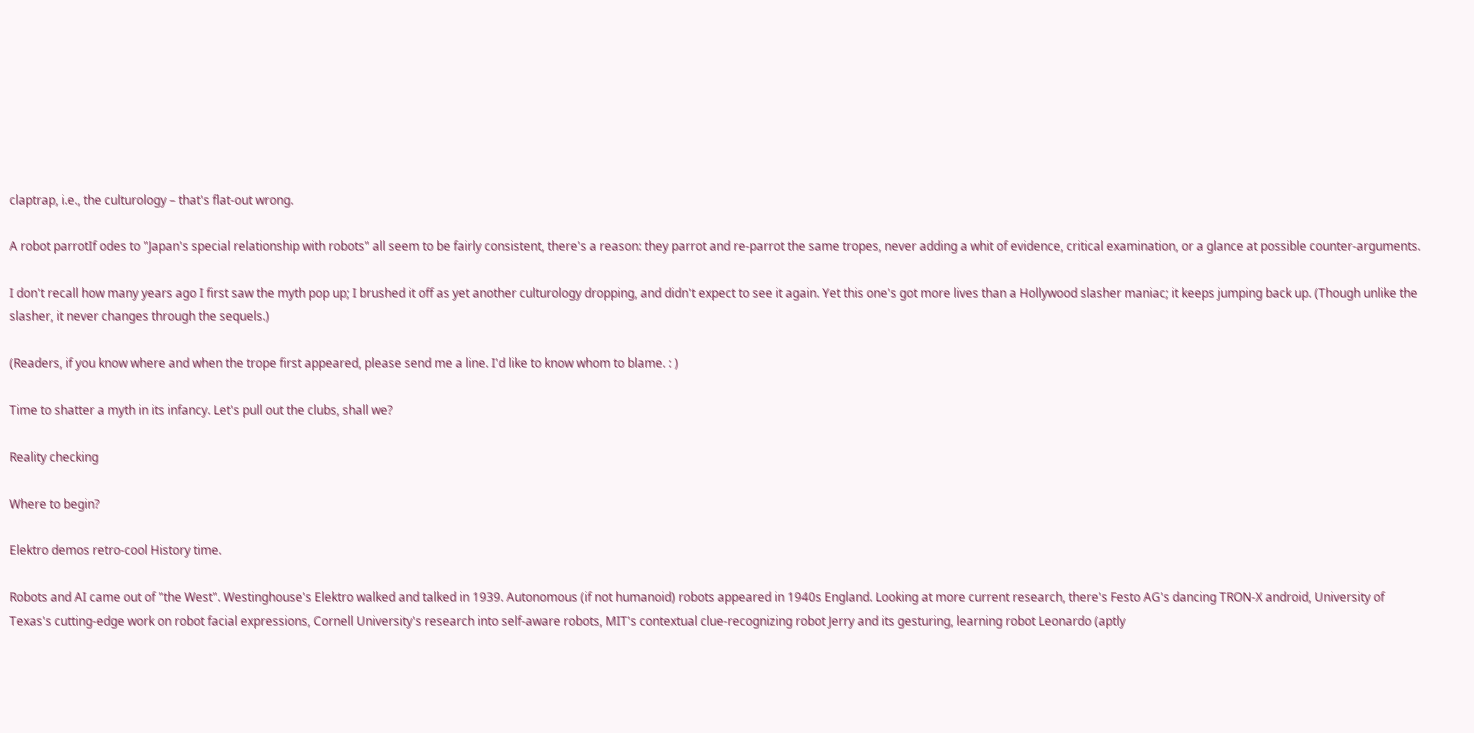claptrap, i.e., the culturology – that's flat-out wrong.

A robot parrotIf odes to "Japan's special relationship with robots" all seem to be fairly consistent, there's a reason: they parrot and re-parrot the same tropes, never adding a whit of evidence, critical examination, or a glance at possible counter-arguments.

I don't recall how many years ago I first saw the myth pop up; I brushed it off as yet another culturology dropping, and didn't expect to see it again. Yet this one's got more lives than a Hollywood slasher maniac; it keeps jumping back up. (Though unlike the slasher, it never changes through the sequels.)

(Readers, if you know where and when the trope first appeared, please send me a line. I'd like to know whom to blame. : )

Time to shatter a myth in its infancy. Let's pull out the clubs, shall we?

Reality checking

Where to begin?

Elektro demos retro-cool History time.

Robots and AI came out of "the West". Westinghouse's Elektro walked and talked in 1939. Autonomous (if not humanoid) robots appeared in 1940s England. Looking at more current research, there's Festo AG's dancing TRON-X android, University of Texas's cutting-edge work on robot facial expressions, Cornell University's research into self-aware robots, MIT's contextual clue-recognizing robot Jerry and its gesturing, learning robot Leonardo (aptly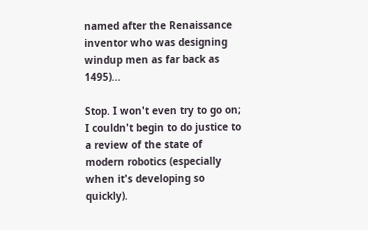named after the Renaissance inventor who was designing windup men as far back as 1495)...

Stop. I won't even try to go on; I couldn't begin to do justice to a review of the state of modern robotics (especially when it's developing so quickly).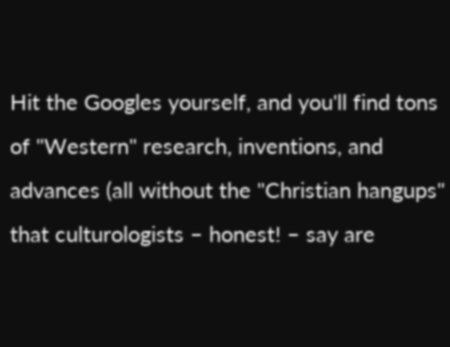Hit the Googles yourself, and you'll find tons of "Western" research, inventions, and advances (all without the "Christian hangups" that culturologists – honest! – say are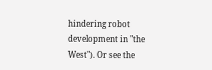hindering robot development in "the West"). Or see the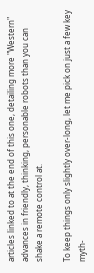articles linked to at the end of this one, detailing more "Western" advances in friendly, thinking, personable robots than you can shake a remote control at.

To keep things only slightly over-long, let me pick on just a few key myth-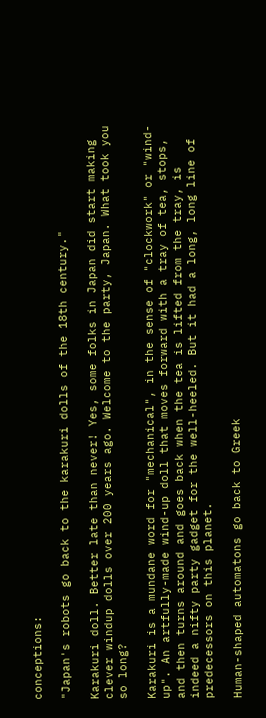conceptions:

"Japan's robots go back to the karakuri dolls of the 18th century."

Karakuri doll. Better late than never! Yes, some folks in Japan did start making clever windup dolls over 200 years ago. Welcome to the party, Japan. What took you so long?

Karakuri is a mundane word for "mechanical", in the sense of "clockwork" or "wind-up". An artfully-made wind-up doll that moves forward with a tray of tea, stops, and then turns around and goes back when the tea is lifted from the tray, is indeed a nifty party gadget for the well-heeled. But it had a long, long line of predecessors on this planet.

Human-shaped automatons go back to Greek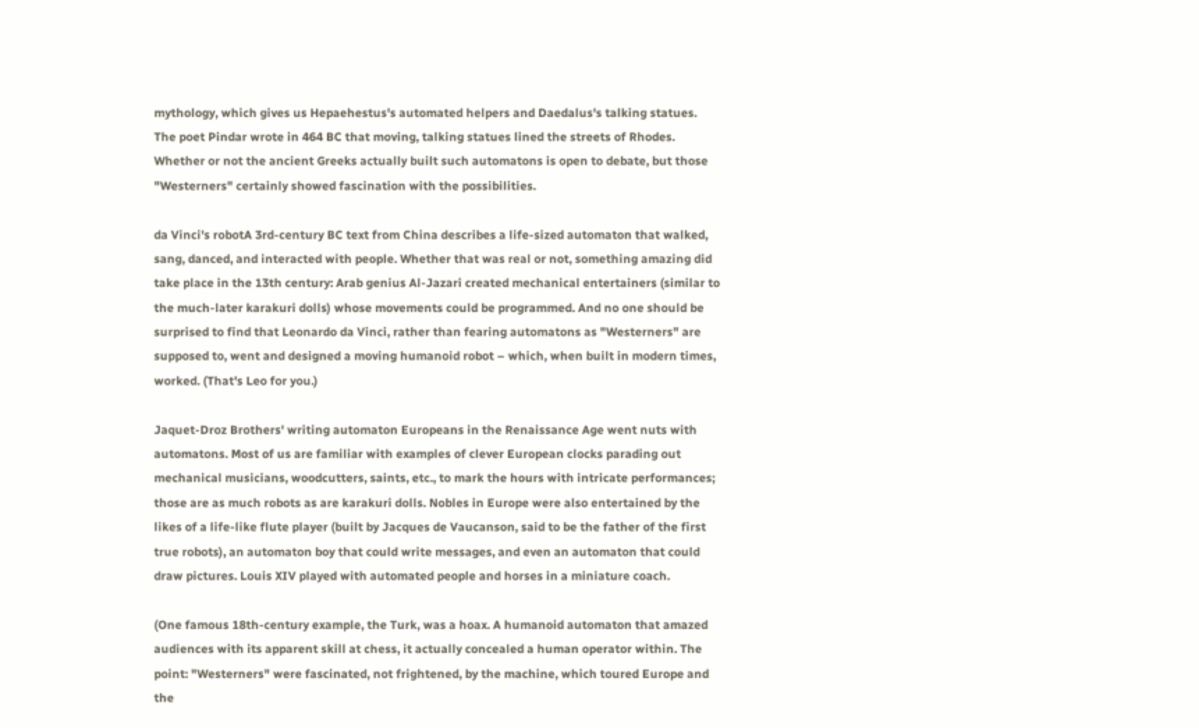mythology, which gives us Hepaehestus's automated helpers and Daedalus's talking statues. The poet Pindar wrote in 464 BC that moving, talking statues lined the streets of Rhodes. Whether or not the ancient Greeks actually built such automatons is open to debate, but those "Westerners" certainly showed fascination with the possibilities.

da Vinci's robotA 3rd-century BC text from China describes a life-sized automaton that walked, sang, danced, and interacted with people. Whether that was real or not, something amazing did take place in the 13th century: Arab genius Al-Jazari created mechanical entertainers (similar to the much-later karakuri dolls) whose movements could be programmed. And no one should be surprised to find that Leonardo da Vinci, rather than fearing automatons as "Westerners" are supposed to, went and designed a moving humanoid robot – which, when built in modern times, worked. (That's Leo for you.)

Jaquet-Droz Brothers' writing automaton Europeans in the Renaissance Age went nuts with automatons. Most of us are familiar with examples of clever European clocks parading out mechanical musicians, woodcutters, saints, etc., to mark the hours with intricate performances; those are as much robots as are karakuri dolls. Nobles in Europe were also entertained by the likes of a life-like flute player (built by Jacques de Vaucanson, said to be the father of the first true robots), an automaton boy that could write messages, and even an automaton that could draw pictures. Louis XIV played with automated people and horses in a miniature coach.

(One famous 18th-century example, the Turk, was a hoax. A humanoid automaton that amazed audiences with its apparent skill at chess, it actually concealed a human operator within. The point: "Westerners" were fascinated, not frightened, by the machine, which toured Europe and the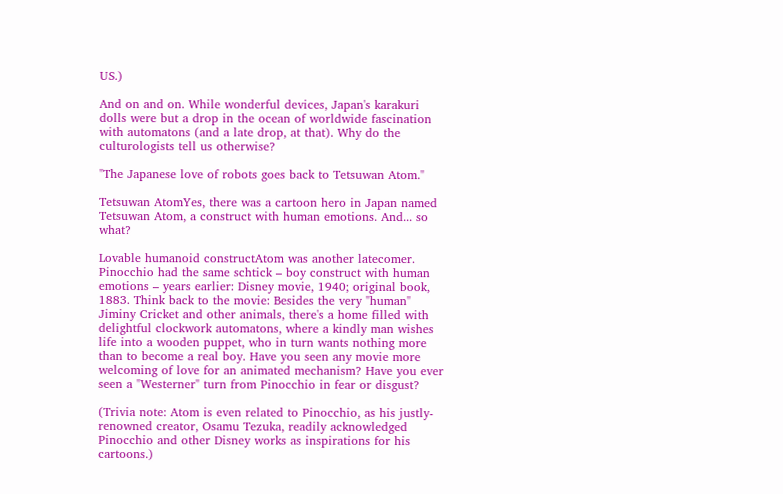US.)

And on and on. While wonderful devices, Japan's karakuri dolls were but a drop in the ocean of worldwide fascination with automatons (and a late drop, at that). Why do the culturologists tell us otherwise?

"The Japanese love of robots goes back to Tetsuwan Atom."

Tetsuwan AtomYes, there was a cartoon hero in Japan named Tetsuwan Atom, a construct with human emotions. And... so what?

Lovable humanoid constructAtom was another latecomer. Pinocchio had the same schtick – boy construct with human emotions – years earlier: Disney movie, 1940; original book, 1883. Think back to the movie: Besides the very "human" Jiminy Cricket and other animals, there's a home filled with delightful clockwork automatons, where a kindly man wishes life into a wooden puppet, who in turn wants nothing more than to become a real boy. Have you seen any movie more welcoming of love for an animated mechanism? Have you ever seen a "Westerner" turn from Pinocchio in fear or disgust?

(Trivia note: Atom is even related to Pinocchio, as his justly-renowned creator, Osamu Tezuka, readily acknowledged Pinocchio and other Disney works as inspirations for his cartoons.)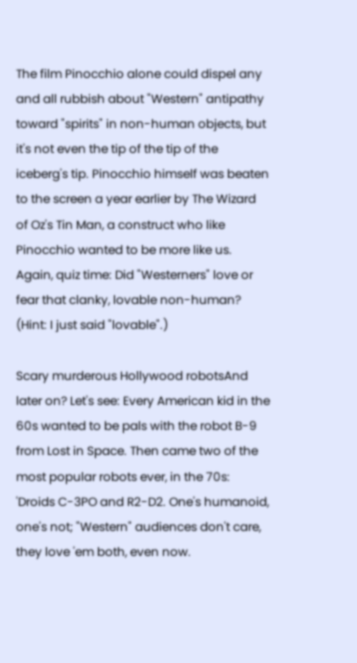The film Pinocchio alone could dispel any and all rubbish about "Western" antipathy toward "spirits" in non-human objects, but it's not even the tip of the tip of the iceberg's tip. Pinocchio himself was beaten to the screen a year earlier by The Wizard of Oz's Tin Man, a construct who like Pinocchio wanted to be more like us. Again, quiz time: Did "Westerners" love or fear that clanky, lovable non-human? (Hint: I just said "lovable".)

Scary murderous Hollywood robotsAnd later on? Let's see: Every American kid in the 60s wanted to be pals with the robot B-9 from Lost in Space. Then came two of the most popular robots ever, in the 70s: 'Droids C-3PO and R2-D2. One's humanoid, one's not; "Western" audiences don't care, they love 'em both, even now.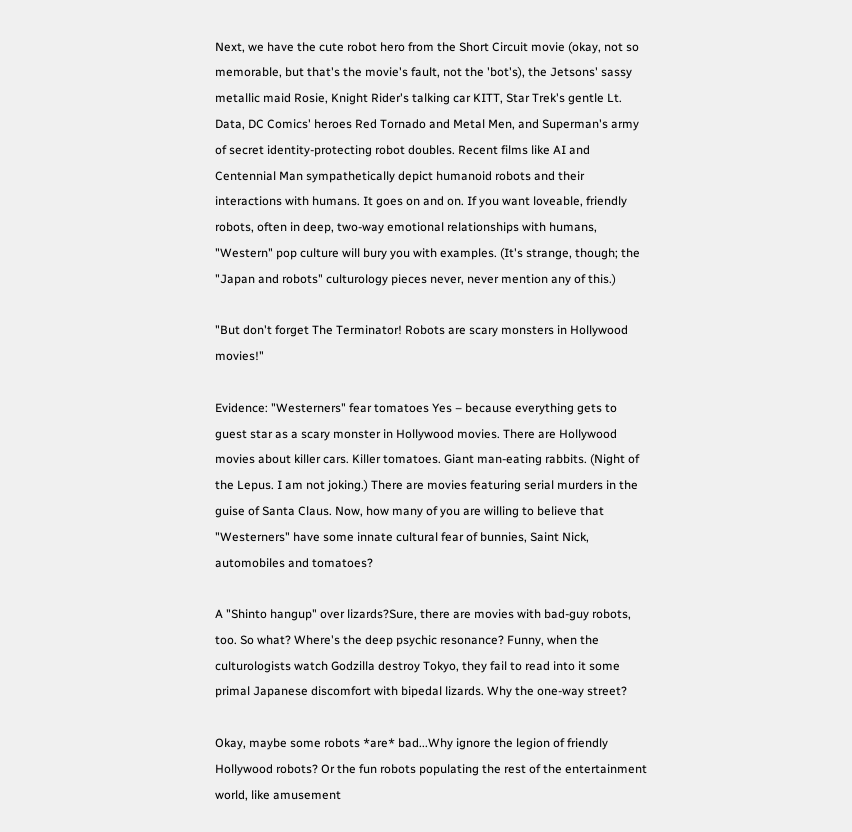Next, we have the cute robot hero from the Short Circuit movie (okay, not so memorable, but that's the movie's fault, not the 'bot's), the Jetsons' sassy metallic maid Rosie, Knight Rider's talking car KITT, Star Trek's gentle Lt. Data, DC Comics' heroes Red Tornado and Metal Men, and Superman's army of secret identity-protecting robot doubles. Recent films like AI and Centennial Man sympathetically depict humanoid robots and their interactions with humans. It goes on and on. If you want loveable, friendly robots, often in deep, two-way emotional relationships with humans, "Western" pop culture will bury you with examples. (It's strange, though; the "Japan and robots" culturology pieces never, never mention any of this.)

"But don't forget The Terminator! Robots are scary monsters in Hollywood movies!"

Evidence: "Westerners" fear tomatoes Yes – because everything gets to guest star as a scary monster in Hollywood movies. There are Hollywood movies about killer cars. Killer tomatoes. Giant man-eating rabbits. (Night of the Lepus. I am not joking.) There are movies featuring serial murders in the guise of Santa Claus. Now, how many of you are willing to believe that "Westerners" have some innate cultural fear of bunnies, Saint Nick, automobiles and tomatoes?

A "Shinto hangup" over lizards?Sure, there are movies with bad-guy robots, too. So what? Where's the deep psychic resonance? Funny, when the culturologists watch Godzilla destroy Tokyo, they fail to read into it some primal Japanese discomfort with bipedal lizards. Why the one-way street?

Okay, maybe some robots *are* bad...Why ignore the legion of friendly Hollywood robots? Or the fun robots populating the rest of the entertainment world, like amusement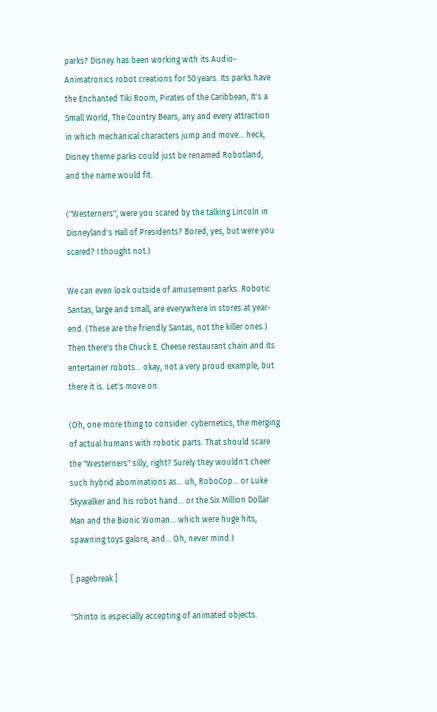parks? Disney has been working with its Audio-Animatronics robot creations for 50 years. Its parks have the Enchanted Tiki Room, Pirates of the Caribbean, It's a Small World, The Country Bears, any and every attraction in which mechanical characters jump and move... heck, Disney theme parks could just be renamed Robotland, and the name would fit.

("Westerners", were you scared by the talking Lincoln in Disneyland's Hall of Presidents? Bored, yes, but were you scared? I thought not.)

We can even look outside of amusement parks. Robotic Santas, large and small, are everywhere in stores at year-end. (These are the friendly Santas, not the killer ones.) Then there's the Chuck E. Cheese restaurant chain and its entertainer robots... okay, not a very proud example, but there it is. Let's move on.

(Oh, one more thing to consider: cybernetics, the merging of actual humans with robotic parts. That should scare the "Westerners" silly, right? Surely they wouldn't cheer such hybrid abominations as... uh, RoboCop... or Luke Skywalker and his robot hand... or the Six Million Dollar Man and the Bionic Woman... which were huge hits, spawning toys galore, and... Oh, never mind.)

[ pagebreak ]

"Shinto is especially accepting of animated objects.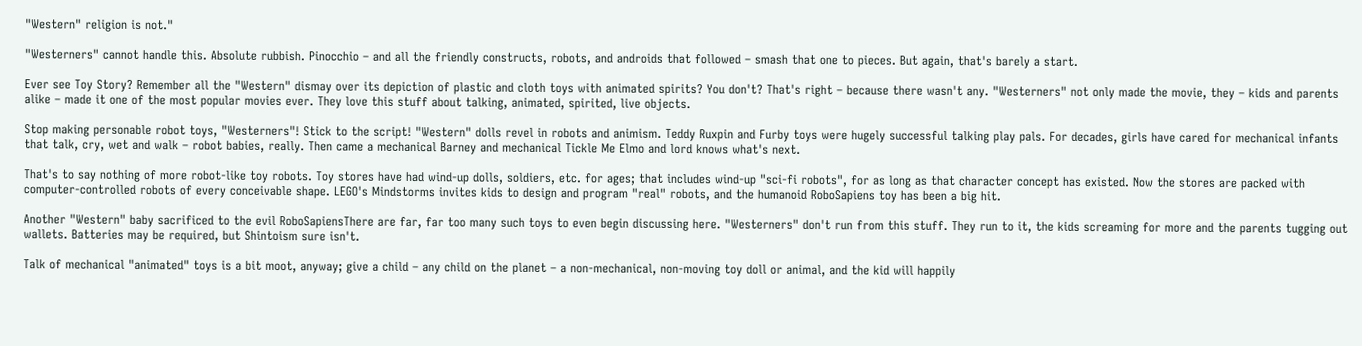"Western" religion is not."

"Westerners" cannot handle this. Absolute rubbish. Pinocchio – and all the friendly constructs, robots, and androids that followed – smash that one to pieces. But again, that's barely a start.

Ever see Toy Story? Remember all the "Western" dismay over its depiction of plastic and cloth toys with animated spirits? You don't? That's right – because there wasn't any. "Westerners" not only made the movie, they – kids and parents alike – made it one of the most popular movies ever. They love this stuff about talking, animated, spirited, live objects.

Stop making personable robot toys, "Westerners"! Stick to the script! "Western" dolls revel in robots and animism. Teddy Ruxpin and Furby toys were hugely successful talking play pals. For decades, girls have cared for mechanical infants that talk, cry, wet and walk – robot babies, really. Then came a mechanical Barney and mechanical Tickle Me Elmo and lord knows what's next.

That's to say nothing of more robot-like toy robots. Toy stores have had wind-up dolls, soldiers, etc. for ages; that includes wind-up "sci-fi robots", for as long as that character concept has existed. Now the stores are packed with computer-controlled robots of every conceivable shape. LEGO's Mindstorms invites kids to design and program "real" robots, and the humanoid RoboSapiens toy has been a big hit.

Another "Western" baby sacrificed to the evil RoboSapiensThere are far, far too many such toys to even begin discussing here. "Westerners" don't run from this stuff. They run to it, the kids screaming for more and the parents tugging out wallets. Batteries may be required, but Shintoism sure isn't.

Talk of mechanical "animated" toys is a bit moot, anyway; give a child – any child on the planet – a non-mechanical, non-moving toy doll or animal, and the kid will happily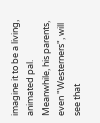imagine it to be a living, animated pal. Meanwhile, his parents, even "Westerners", will see that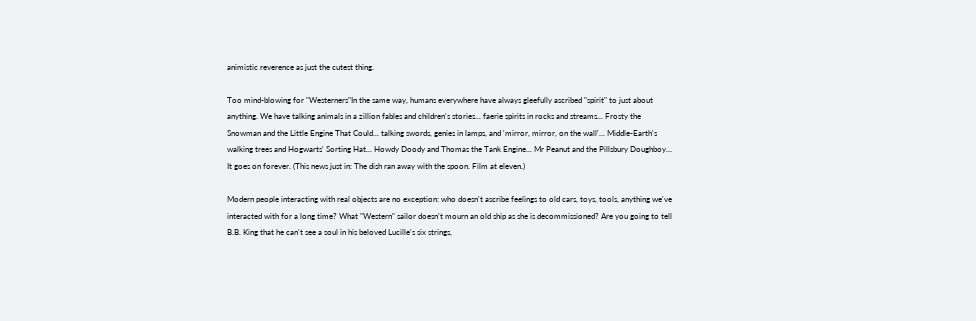animistic reverence as just the cutest thing.

Too mind-blowing for "Westerners"In the same way, humans everywhere have always gleefully ascribed "spirit" to just about anything. We have talking animals in a zillion fables and children's stories... faerie spirits in rocks and streams... Frosty the Snowman and the Little Engine That Could... talking swords, genies in lamps, and 'mirror, mirror, on the wall'... Middle-Earth's walking trees and Hogwarts' Sorting Hat... Howdy Doody and Thomas the Tank Engine... Mr Peanut and the Pillsbury Doughboy... It goes on forever. (This news just in: The dish ran away with the spoon. Film at eleven.)

Modern people interacting with real objects are no exception: who doesn't ascribe feelings to old cars, toys, tools, anything we've interacted with for a long time? What "Western" sailor doesn't mourn an old ship as she is decommissioned? Are you going to tell B.B. King that he can't see a soul in his beloved Lucille's six strings,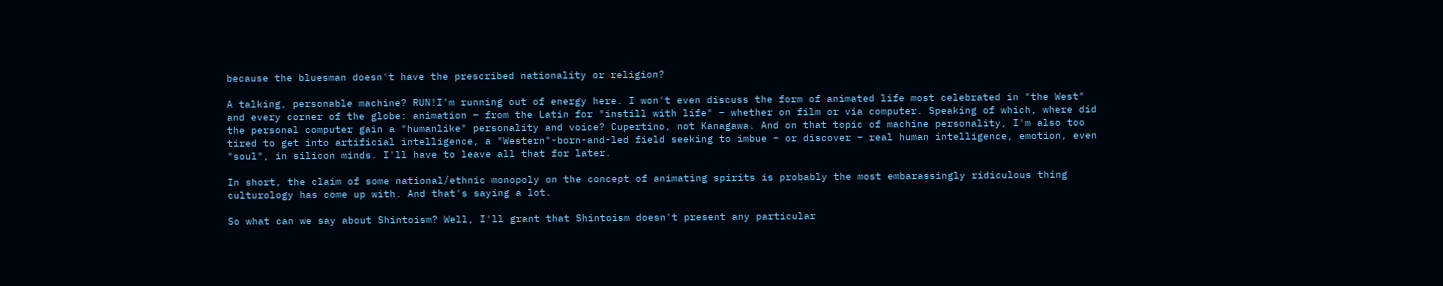because the bluesman doesn't have the prescribed nationality or religion?

A talking, personable machine? RUN!I'm running out of energy here. I won't even discuss the form of animated life most celebrated in "the West" and every corner of the globe: animation – from the Latin for "instill with life" – whether on film or via computer. Speaking of which, where did the personal computer gain a "humanlike" personality and voice? Cupertino, not Kanagawa. And on that topic of machine personality, I'm also too tired to get into artificial intelligence, a "Western"-born-and-led field seeking to imbue – or discover – real human intelligence, emotion, even "soul", in silicon minds. I'll have to leave all that for later.

In short, the claim of some national/ethnic monopoly on the concept of animating spirits is probably the most embarassingly ridiculous thing culturology has come up with. And that's saying a lot.

So what can we say about Shintoism? Well, I'll grant that Shintoism doesn't present any particular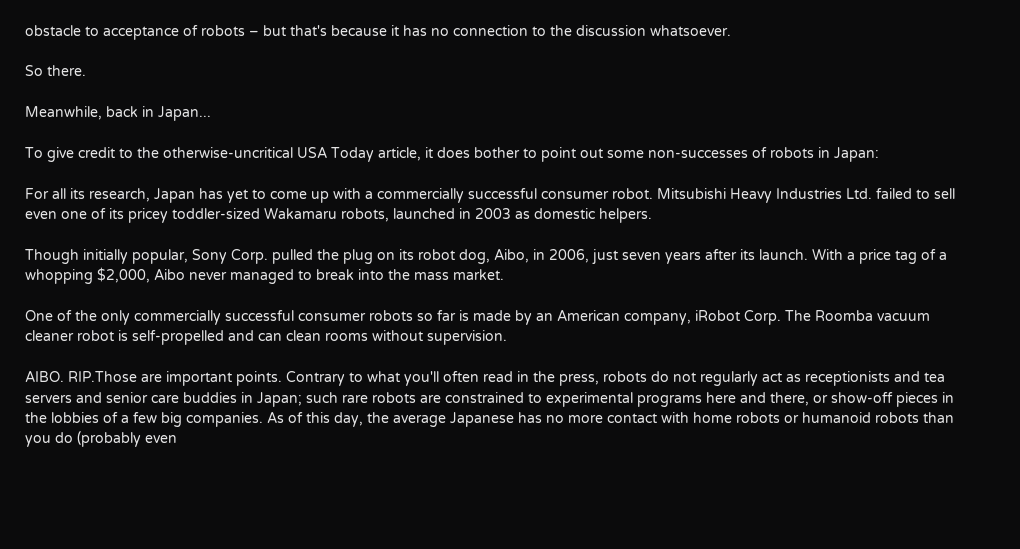obstacle to acceptance of robots – but that's because it has no connection to the discussion whatsoever.

So there.

Meanwhile, back in Japan...

To give credit to the otherwise-uncritical USA Today article, it does bother to point out some non-successes of robots in Japan:

For all its research, Japan has yet to come up with a commercially successful consumer robot. Mitsubishi Heavy Industries Ltd. failed to sell even one of its pricey toddler-sized Wakamaru robots, launched in 2003 as domestic helpers.

Though initially popular, Sony Corp. pulled the plug on its robot dog, Aibo, in 2006, just seven years after its launch. With a price tag of a whopping $2,000, Aibo never managed to break into the mass market.

One of the only commercially successful consumer robots so far is made by an American company, iRobot Corp. The Roomba vacuum cleaner robot is self-propelled and can clean rooms without supervision.

AIBO. RIP.Those are important points. Contrary to what you'll often read in the press, robots do not regularly act as receptionists and tea servers and senior care buddies in Japan; such rare robots are constrained to experimental programs here and there, or show-off pieces in the lobbies of a few big companies. As of this day, the average Japanese has no more contact with home robots or humanoid robots than you do (probably even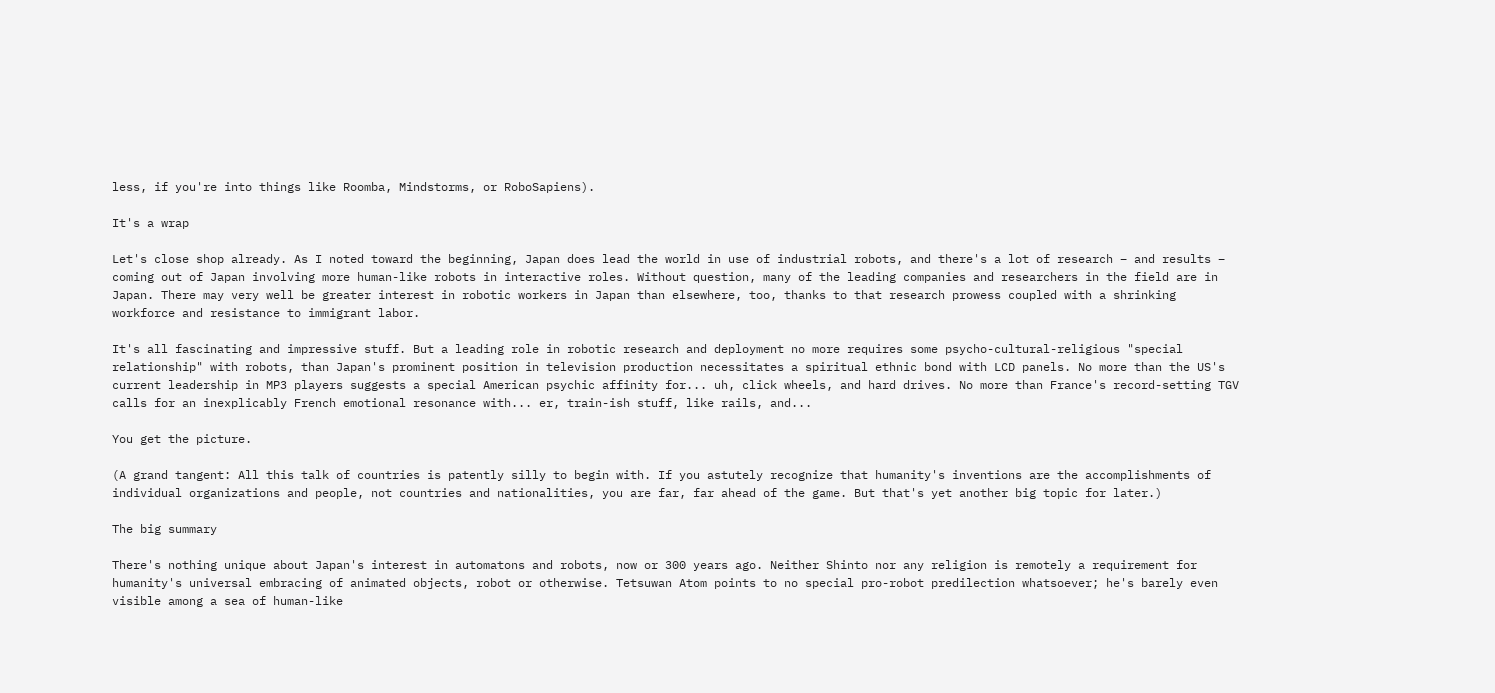less, if you're into things like Roomba, Mindstorms, or RoboSapiens).

It's a wrap

Let's close shop already. As I noted toward the beginning, Japan does lead the world in use of industrial robots, and there's a lot of research – and results – coming out of Japan involving more human-like robots in interactive roles. Without question, many of the leading companies and researchers in the field are in Japan. There may very well be greater interest in robotic workers in Japan than elsewhere, too, thanks to that research prowess coupled with a shrinking workforce and resistance to immigrant labor.

It's all fascinating and impressive stuff. But a leading role in robotic research and deployment no more requires some psycho-cultural-religious "special relationship" with robots, than Japan's prominent position in television production necessitates a spiritual ethnic bond with LCD panels. No more than the US's current leadership in MP3 players suggests a special American psychic affinity for... uh, click wheels, and hard drives. No more than France's record-setting TGV calls for an inexplicably French emotional resonance with... er, train-ish stuff, like rails, and...

You get the picture.

(A grand tangent: All this talk of countries is patently silly to begin with. If you astutely recognize that humanity's inventions are the accomplishments of individual organizations and people, not countries and nationalities, you are far, far ahead of the game. But that's yet another big topic for later.)

The big summary

There's nothing unique about Japan's interest in automatons and robots, now or 300 years ago. Neither Shinto nor any religion is remotely a requirement for humanity's universal embracing of animated objects, robot or otherwise. Tetsuwan Atom points to no special pro-robot predilection whatsoever; he's barely even visible among a sea of human-like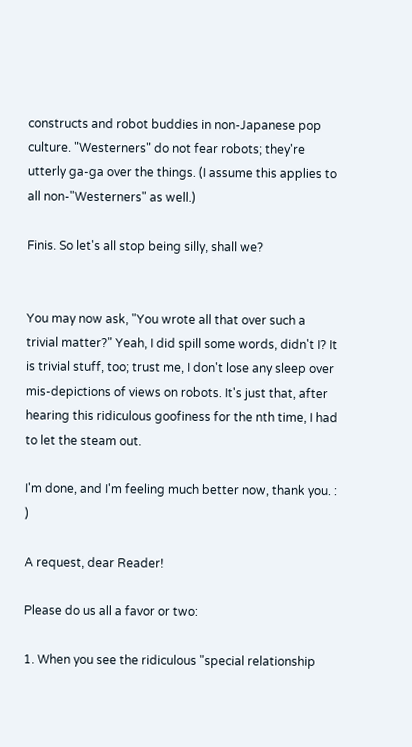constructs and robot buddies in non-Japanese pop culture. "Westerners" do not fear robots; they're utterly ga-ga over the things. (I assume this applies to all non-"Westerners" as well.)

Finis. So let's all stop being silly, shall we?


You may now ask, "You wrote all that over such a trivial matter?" Yeah, I did spill some words, didn't I? It is trivial stuff, too; trust me, I don't lose any sleep over mis-depictions of views on robots. It's just that, after hearing this ridiculous goofiness for the nth time, I had to let the steam out.

I'm done, and I'm feeling much better now, thank you. : )

A request, dear Reader!

Please do us all a favor or two:

1. When you see the ridiculous "special relationship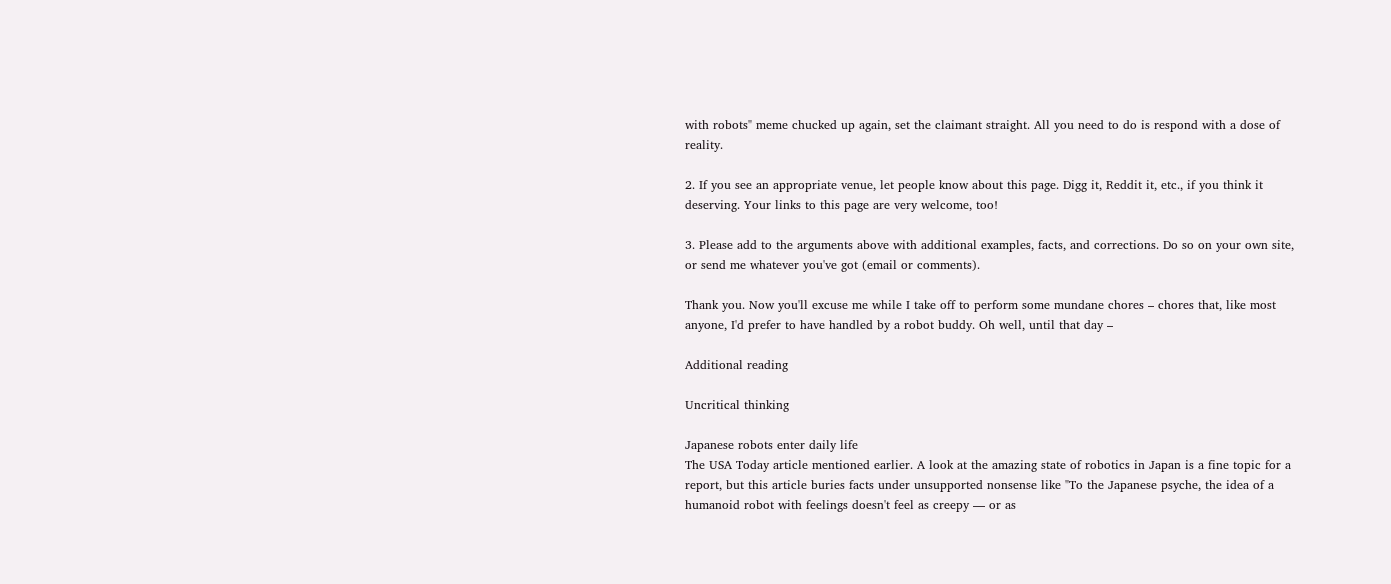with robots" meme chucked up again, set the claimant straight. All you need to do is respond with a dose of reality.

2. If you see an appropriate venue, let people know about this page. Digg it, Reddit it, etc., if you think it deserving. Your links to this page are very welcome, too!

3. Please add to the arguments above with additional examples, facts, and corrections. Do so on your own site, or send me whatever you've got (email or comments).

Thank you. Now you'll excuse me while I take off to perform some mundane chores – chores that, like most anyone, I'd prefer to have handled by a robot buddy. Oh well, until that day –

Additional reading

Uncritical thinking

Japanese robots enter daily life
The USA Today article mentioned earlier. A look at the amazing state of robotics in Japan is a fine topic for a report, but this article buries facts under unsupported nonsense like "To the Japanese psyche, the idea of a humanoid robot with feelings doesn't feel as creepy — or as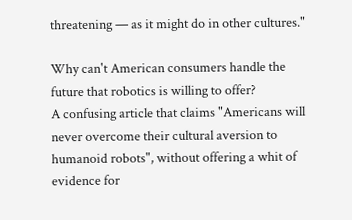threatening — as it might do in other cultures."

Why can't American consumers handle the future that robotics is willing to offer?
A confusing article that claims "Americans will never overcome their cultural aversion to humanoid robots", without offering a whit of evidence for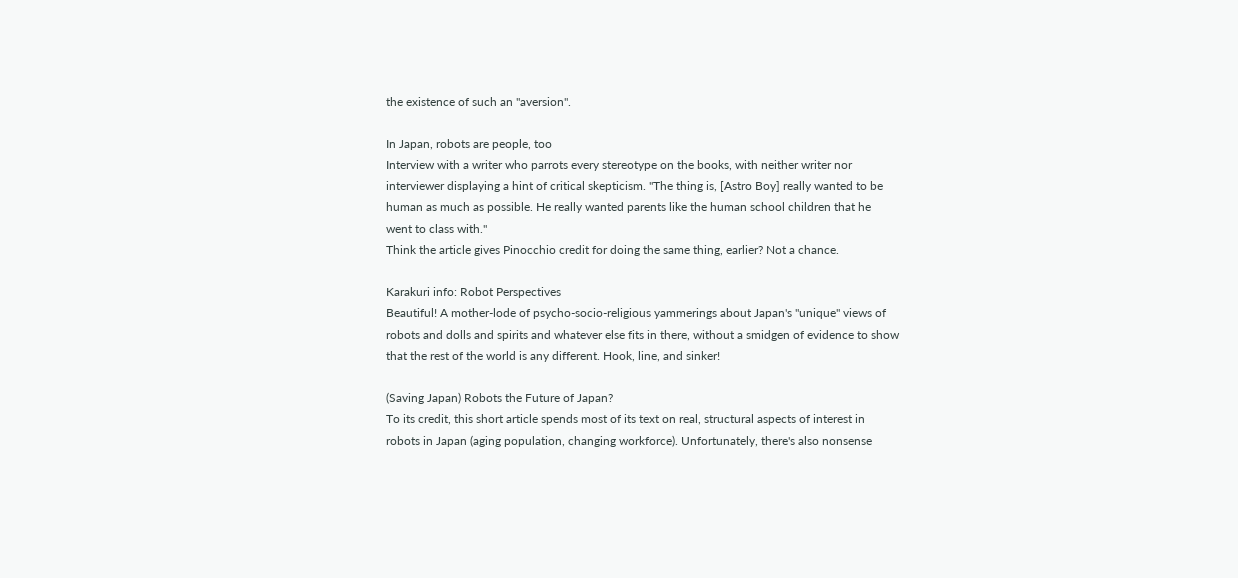the existence of such an "aversion".

In Japan, robots are people, too
Interview with a writer who parrots every stereotype on the books, with neither writer nor interviewer displaying a hint of critical skepticism. "The thing is, [Astro Boy] really wanted to be human as much as possible. He really wanted parents like the human school children that he went to class with."
Think the article gives Pinocchio credit for doing the same thing, earlier? Not a chance.

Karakuri info: Robot Perspectives
Beautiful! A mother-lode of psycho-socio-religious yammerings about Japan's "unique" views of robots and dolls and spirits and whatever else fits in there, without a smidgen of evidence to show that the rest of the world is any different. Hook, line, and sinker!

(Saving Japan) Robots the Future of Japan?
To its credit, this short article spends most of its text on real, structural aspects of interest in robots in Japan (aging population, changing workforce). Unfortunately, there's also nonsense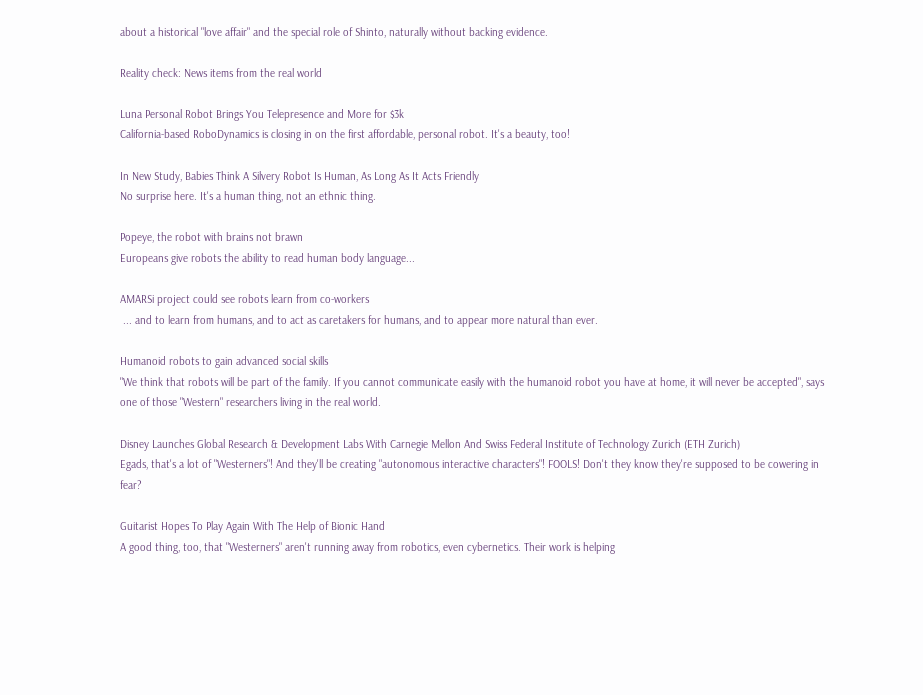about a historical "love affair" and the special role of Shinto, naturally without backing evidence.

Reality check: News items from the real world

Luna Personal Robot Brings You Telepresence and More for $3k
California-based RoboDynamics is closing in on the first affordable, personal robot. It's a beauty, too!

In New Study, Babies Think A Silvery Robot Is Human, As Long As It Acts Friendly
No surprise here. It's a human thing, not an ethnic thing.

Popeye, the robot with brains not brawn
Europeans give robots the ability to read human body language...

AMARSi project could see robots learn from co-workers
 ... and to learn from humans, and to act as caretakers for humans, and to appear more natural than ever.

Humanoid robots to gain advanced social skills
"We think that robots will be part of the family. If you cannot communicate easily with the humanoid robot you have at home, it will never be accepted", says one of those "Western" researchers living in the real world.

Disney Launches Global Research & Development Labs With Carnegie Mellon And Swiss Federal Institute of Technology Zurich (ETH Zurich)
Egads, that's a lot of "Westerners"! And they'll be creating "autonomous interactive characters"! FOOLS! Don't they know they're supposed to be cowering in fear?

Guitarist Hopes To Play Again With The Help of Bionic Hand
A good thing, too, that "Westerners" aren't running away from robotics, even cybernetics. Their work is helping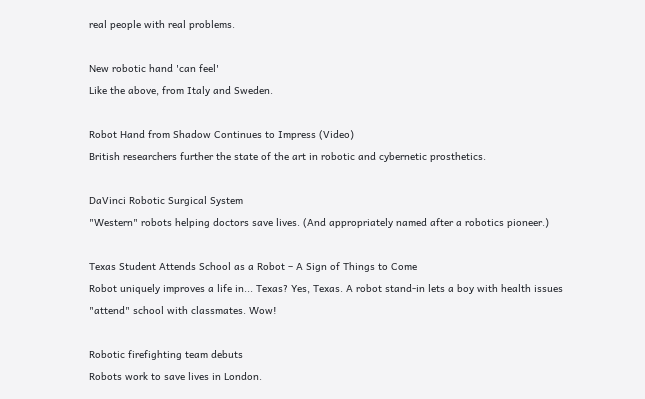real people with real problems.

New robotic hand 'can feel'
Like the above, from Italy and Sweden.

Robot Hand from Shadow Continues to Impress (Video)
British researchers further the state of the art in robotic and cybernetic prosthetics.

DaVinci Robotic Surgical System
"Western" robots helping doctors save lives. (And appropriately named after a robotics pioneer.)

Texas Student Attends School as a Robot – A Sign of Things to Come
Robot uniquely improves a life in... Texas? Yes, Texas. A robot stand-in lets a boy with health issues "attend" school with classmates. Wow!

Robotic firefighting team debuts
Robots work to save lives in London.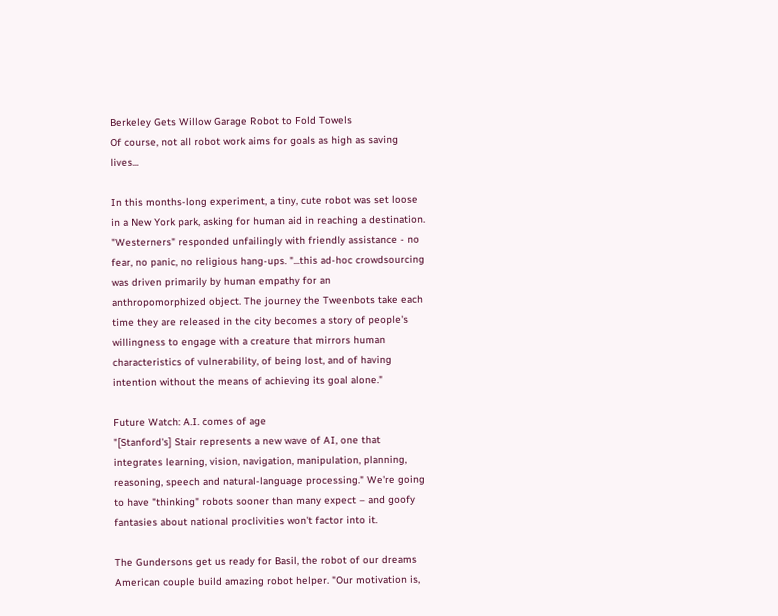Berkeley Gets Willow Garage Robot to Fold Towels
Of course, not all robot work aims for goals as high as saving lives...

In this months-long experiment, a tiny, cute robot was set loose in a New York park, asking for human aid in reaching a destination. "Westerners" responded unfailingly with friendly assistance - no fear, no panic, no religious hang-ups. "...this ad-hoc crowdsourcing was driven primarily by human empathy for an anthropomorphized object. The journey the Tweenbots take each time they are released in the city becomes a story of people's willingness to engage with a creature that mirrors human characteristics of vulnerability, of being lost, and of having intention without the means of achieving its goal alone."

Future Watch: A.I. comes of age
"[Stanford's] Stair represents a new wave of AI, one that integrates learning, vision, navigation, manipulation, planning, reasoning, speech and natural-language processing." We're going to have "thinking" robots sooner than many expect – and goofy fantasies about national proclivities won't factor into it.

The Gundersons get us ready for Basil, the robot of our dreams
American couple build amazing robot helper. "Our motivation is,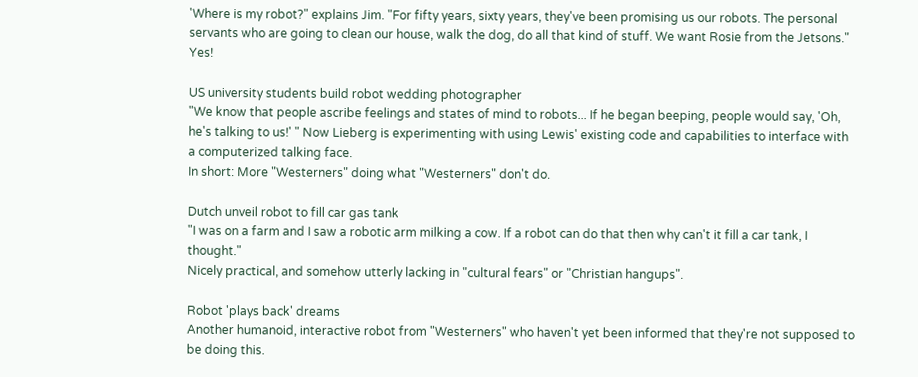'Where is my robot?" explains Jim. "For fifty years, sixty years, they've been promising us our robots. The personal servants who are going to clean our house, walk the dog, do all that kind of stuff. We want Rosie from the Jetsons." Yes!

US university students build robot wedding photographer
"We know that people ascribe feelings and states of mind to robots... If he began beeping, people would say, 'Oh, he's talking to us!' " Now Lieberg is experimenting with using Lewis' existing code and capabilities to interface with a computerized talking face.
In short: More "Westerners" doing what "Westerners" don't do.

Dutch unveil robot to fill car gas tank
"I was on a farm and I saw a robotic arm milking a cow. If a robot can do that then why can't it fill a car tank, I thought."
Nicely practical, and somehow utterly lacking in "cultural fears" or "Christian hangups".

Robot 'plays back' dreams
Another humanoid, interactive robot from "Westerners" who haven't yet been informed that they're not supposed to be doing this.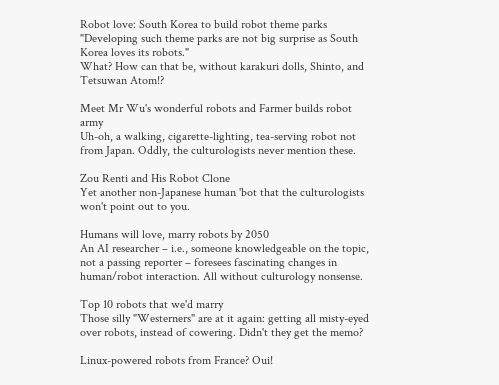Robot love: South Korea to build robot theme parks
"Developing such theme parks are not big surprise as South Korea loves its robots."
What? How can that be, without karakuri dolls, Shinto, and Tetsuwan Atom!?

Meet Mr Wu's wonderful robots and Farmer builds robot army
Uh-oh, a walking, cigarette-lighting, tea-serving robot not from Japan. Oddly, the culturologists never mention these.

Zou Renti and His Robot Clone
Yet another non-Japanese human 'bot that the culturologists won't point out to you.

Humans will love, marry robots by 2050
An AI researcher – i.e., someone knowledgeable on the topic, not a passing reporter – foresees fascinating changes in human/robot interaction. All without culturology nonsense.

Top 10 robots that we'd marry
Those silly "Westerners" are at it again: getting all misty-eyed over robots, instead of cowering. Didn't they get the memo?

Linux-powered robots from France? Oui!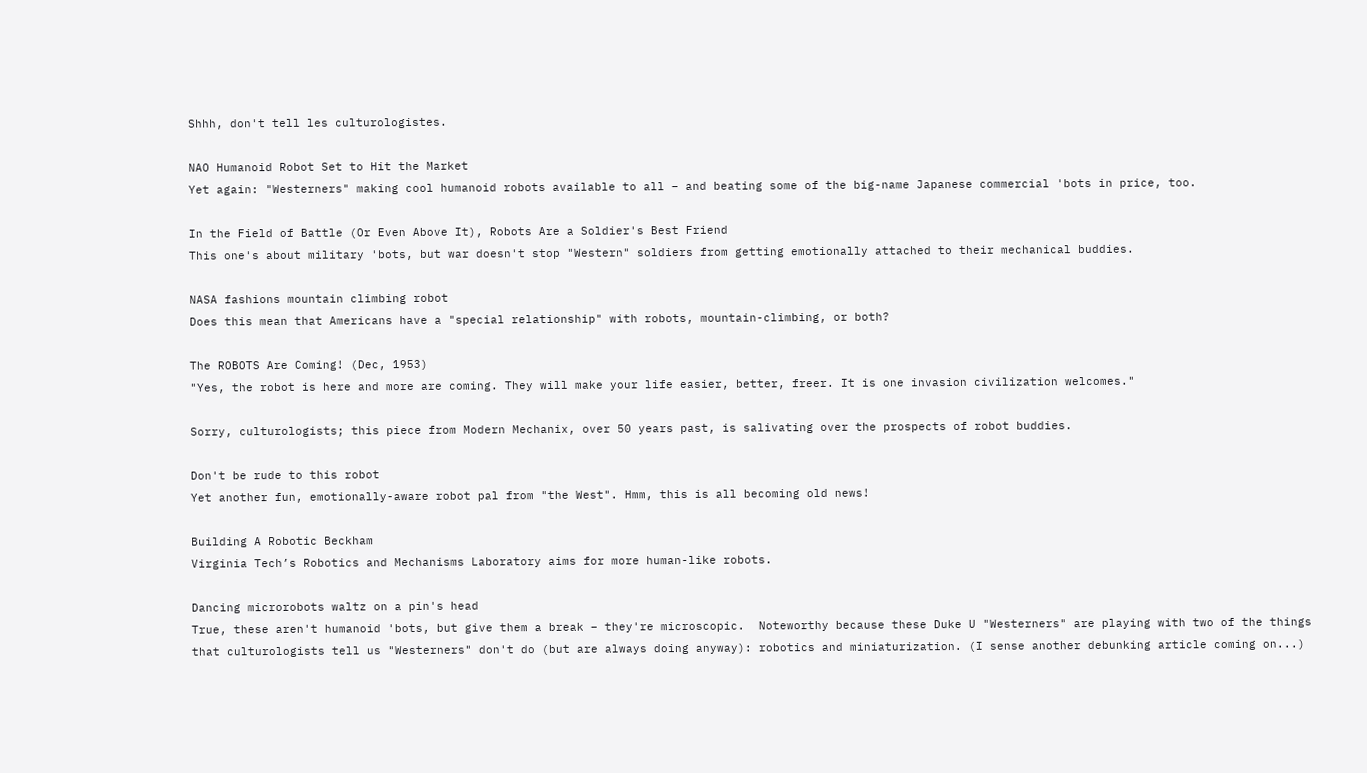Shhh, don't tell les culturologistes.

NAO Humanoid Robot Set to Hit the Market
Yet again: "Westerners" making cool humanoid robots available to all – and beating some of the big-name Japanese commercial 'bots in price, too.

In the Field of Battle (Or Even Above It), Robots Are a Soldier's Best Friend
This one's about military 'bots, but war doesn't stop "Western" soldiers from getting emotionally attached to their mechanical buddies.

NASA fashions mountain climbing robot
Does this mean that Americans have a "special relationship" with robots, mountain-climbing, or both?

The ROBOTS Are Coming! (Dec, 1953)
"Yes, the robot is here and more are coming. They will make your life easier, better, freer. It is one invasion civilization welcomes."

Sorry, culturologists; this piece from Modern Mechanix, over 50 years past, is salivating over the prospects of robot buddies.

Don't be rude to this robot
Yet another fun, emotionally-aware robot pal from "the West". Hmm, this is all becoming old news!

Building A Robotic Beckham
Virginia Tech’s Robotics and Mechanisms Laboratory aims for more human-like robots.

Dancing microrobots waltz on a pin's head
True, these aren't humanoid 'bots, but give them a break – they're microscopic.  Noteworthy because these Duke U "Westerners" are playing with two of the things that culturologists tell us "Westerners" don't do (but are always doing anyway): robotics and miniaturization. (I sense another debunking article coming on...)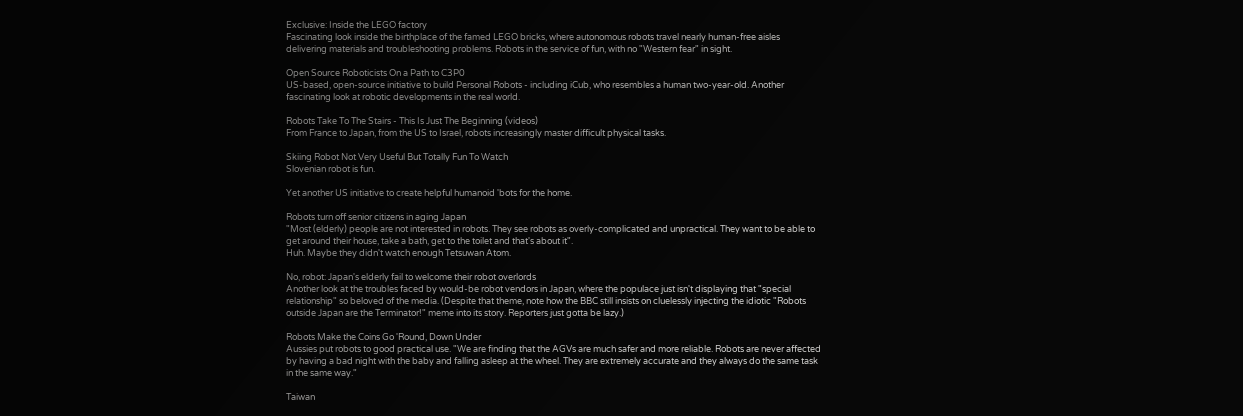Exclusive: Inside the LEGO factory
Fascinating look inside the birthplace of the famed LEGO bricks, where autonomous robots travel nearly human-free aisles delivering materials and troubleshooting problems. Robots in the service of fun, with no "Western fear" in sight.

Open Source Roboticists On a Path to C3P0
US-based, open-source initiative to build Personal Robots - including iCub, who resembles a human two-year-old. Another fascinating look at robotic developments in the real world.

Robots Take To The Stairs - This Is Just The Beginning (videos)
From France to Japan, from the US to Israel, robots increasingly master difficult physical tasks.

Skiing Robot Not Very Useful But Totally Fun To Watch
Slovenian robot is fun.

Yet another US initiative to create helpful humanoid 'bots for the home.

Robots turn off senior citizens in aging Japan
"Most (elderly) people are not interested in robots. They see robots as overly-complicated and unpractical. They want to be able to get around their house, take a bath, get to the toilet and that's about it".
Huh. Maybe they didn't watch enough Tetsuwan Atom.

No, robot: Japan's elderly fail to welcome their robot overlords
Another look at the troubles faced by would-be robot vendors in Japan, where the populace just isn't displaying that "special relationship" so beloved of the media. (Despite that theme, note how the BBC still insists on cluelessly injecting the idiotic "Robots outside Japan are the Terminator!" meme into its story. Reporters just gotta be lazy.)

Robots Make the Coins Go 'Round, Down Under
Aussies put robots to good practical use. "We are finding that the AGVs are much safer and more reliable. Robots are never affected by having a bad night with the baby and falling asleep at the wheel. They are extremely accurate and they always do the same task in the same way."

Taiwan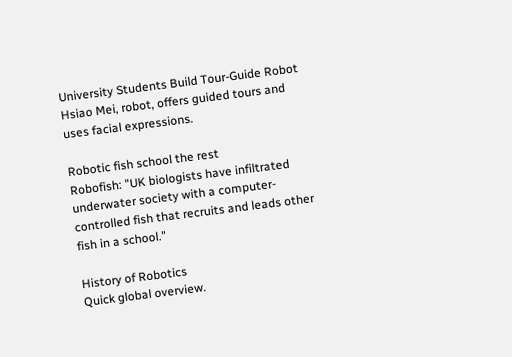University Students Build Tour-Guide Robot
Hsiao Mei, robot, offers guided tours and uses facial expressions.

Robotic fish school the rest
Robofish: "UK biologists have infiltrated underwater society with a computer-controlled fish that recruits and leads other fish in a school."

History of Robotics
Quick global overview.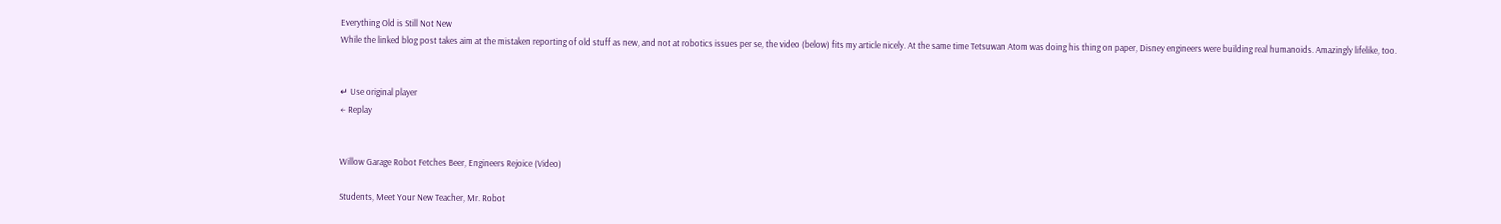Everything Old is Still Not New
While the linked blog post takes aim at the mistaken reporting of old stuff as new, and not at robotics issues per se, the video (below) fits my article nicely. At the same time Tetsuwan Atom was doing his thing on paper, Disney engineers were building real humanoids. Amazingly lifelike, too.


↵ Use original player
← Replay


Willow Garage Robot Fetches Beer, Engineers Rejoice (Video)

Students, Meet Your New Teacher, Mr. Robot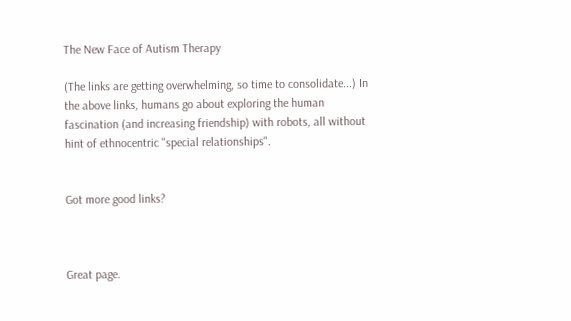The New Face of Autism Therapy

(The links are getting overwhelming, so time to consolidate...) In the above links, humans go about exploring the human fascination (and increasing friendship) with robots, all without hint of ethnocentric "special relationships".


Got more good links?



Great page.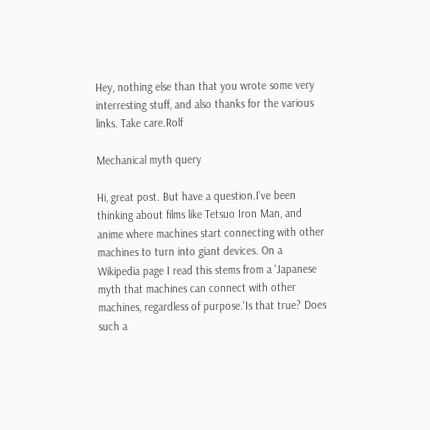Hey, nothing else than that you wrote some very interresting stuff, and also thanks for the various links. Take care.Rolf

Mechanical myth query

Hi, great post. But have a question.I've been thinking about films like Tetsuo Iron Man, and anime where machines start connecting with other machines to turn into giant devices. On a Wikipedia page I read this stems from a 'Japanese myth that machines can connect with other machines, regardless of purpose.'Is that true? Does such a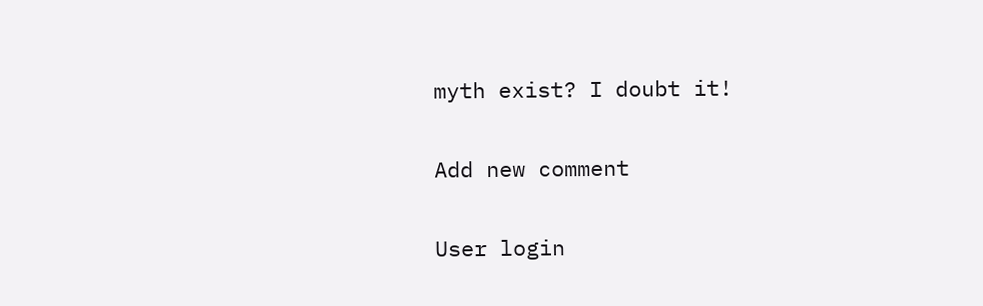myth exist? I doubt it!


Add new comment


User login